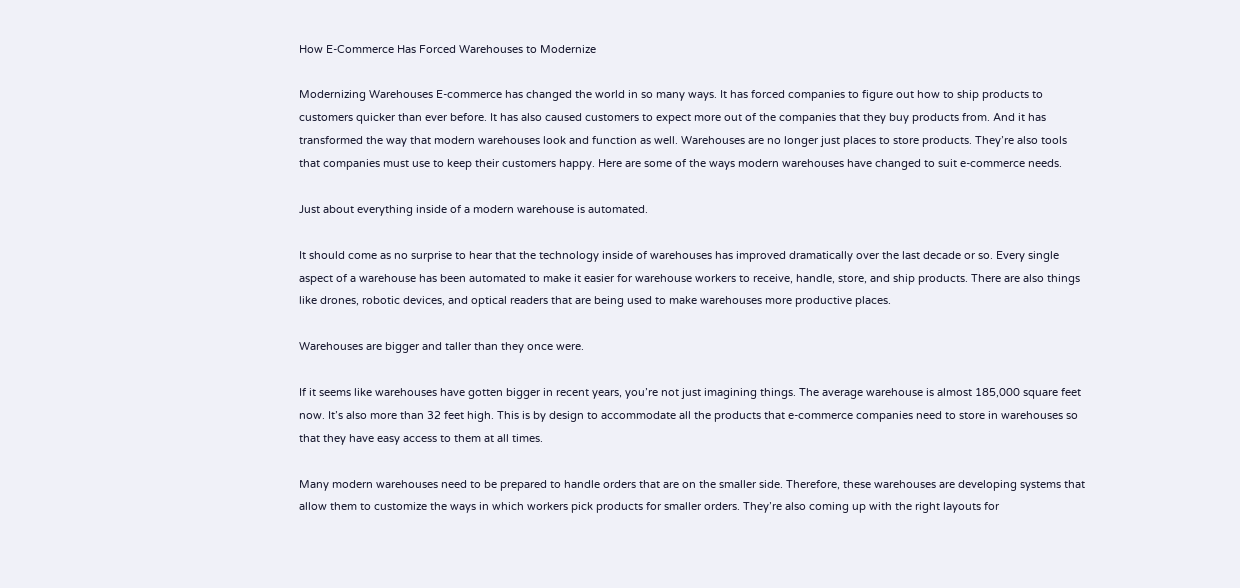How E-Commerce Has Forced Warehouses to Modernize

Modernizing Warehouses E-commerce has changed the world in so many ways. It has forced companies to figure out how to ship products to customers quicker than ever before. It has also caused customers to expect more out of the companies that they buy products from. And it has transformed the way that modern warehouses look and function as well. Warehouses are no longer just places to store products. They’re also tools that companies must use to keep their customers happy. Here are some of the ways modern warehouses have changed to suit e-commerce needs.

Just about everything inside of a modern warehouse is automated.

It should come as no surprise to hear that the technology inside of warehouses has improved dramatically over the last decade or so. Every single aspect of a warehouse has been automated to make it easier for warehouse workers to receive, handle, store, and ship products. There are also things like drones, robotic devices, and optical readers that are being used to make warehouses more productive places.

Warehouses are bigger and taller than they once were.

If it seems like warehouses have gotten bigger in recent years, you’re not just imagining things. The average warehouse is almost 185,000 square feet now. It’s also more than 32 feet high. This is by design to accommodate all the products that e-commerce companies need to store in warehouses so that they have easy access to them at all times.

Many modern warehouses need to be prepared to handle orders that are on the smaller side. Therefore, these warehouses are developing systems that allow them to customize the ways in which workers pick products for smaller orders. They’re also coming up with the right layouts for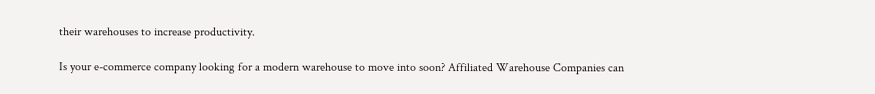their warehouses to increase productivity.

Is your e-commerce company looking for a modern warehouse to move into soon? Affiliated Warehouse Companies can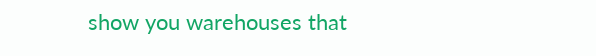show you warehouses that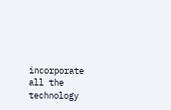incorporate all the technology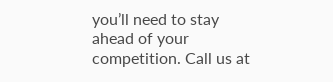you’ll need to stay ahead of your competition. Call us at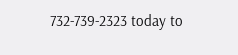732-739-2323 today to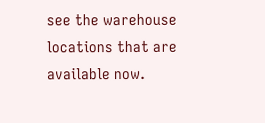see the warehouse locations that are available now.